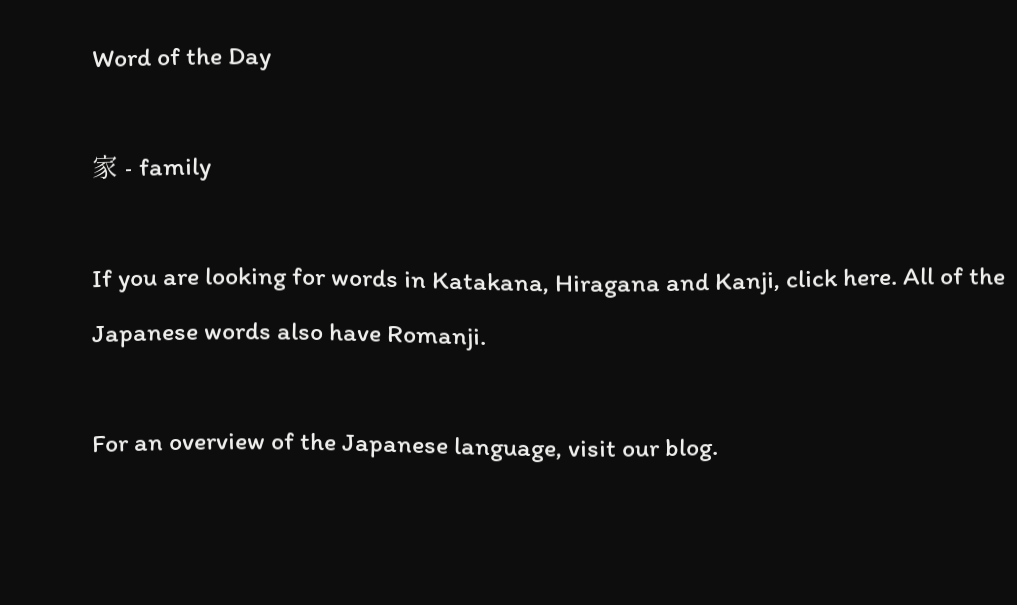Word of the Day

家 - family

If you are looking for words in Katakana, Hiragana and Kanji, click here. All of the Japanese words also have Romanji.

For an overview of the Japanese language, visit our blog.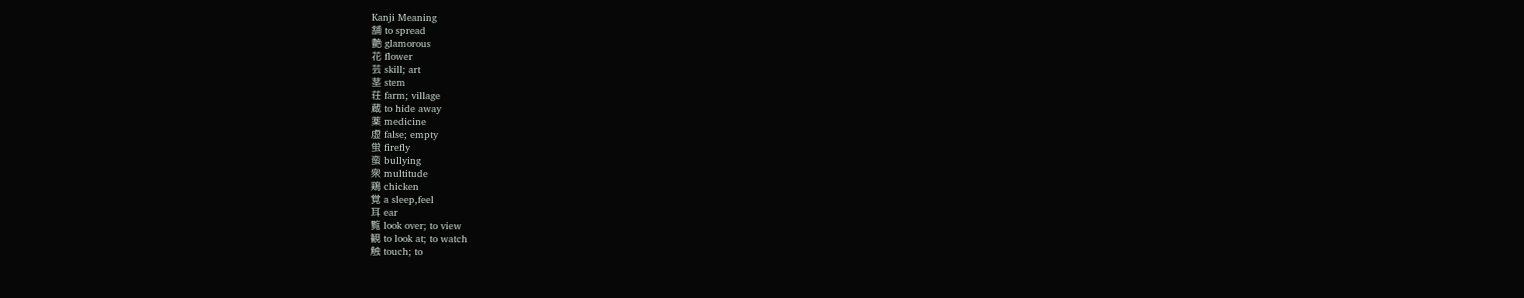Kanji Meaning
舗 to spread
艶 glamorous
花 flower
芸 skill; art
茎 stem
荘 farm; village
蔵 to hide away
薬 medicine
虚 false; empty
蛍 firefly
蛮 bullying
衆 multitude
鶏 chicken
覚 a sleep,feel
耳 ear
覧 look over; to view
観 to look at; to watch
触 touch; to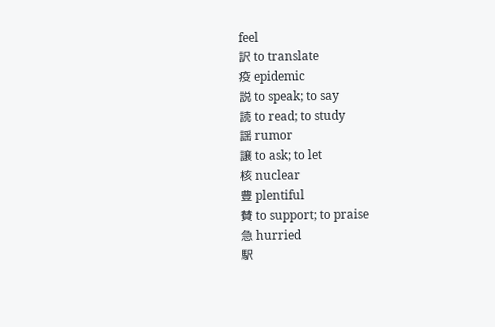feel
訳 to translate
疫 epidemic
説 to speak; to say
読 to read; to study
謡 rumor
譲 to ask; to let
核 nuclear
豊 plentiful
賛 to support; to praise
急 hurried
駅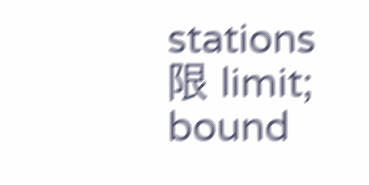stations
限 limit; bound